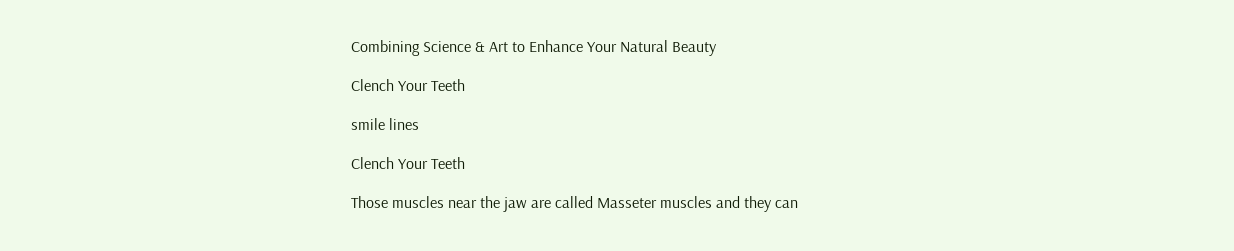Combining Science & Art to Enhance Your Natural Beauty

Clench Your Teeth

smile lines

Clench Your Teeth

Those muscles near the jaw are called Masseter muscles and they can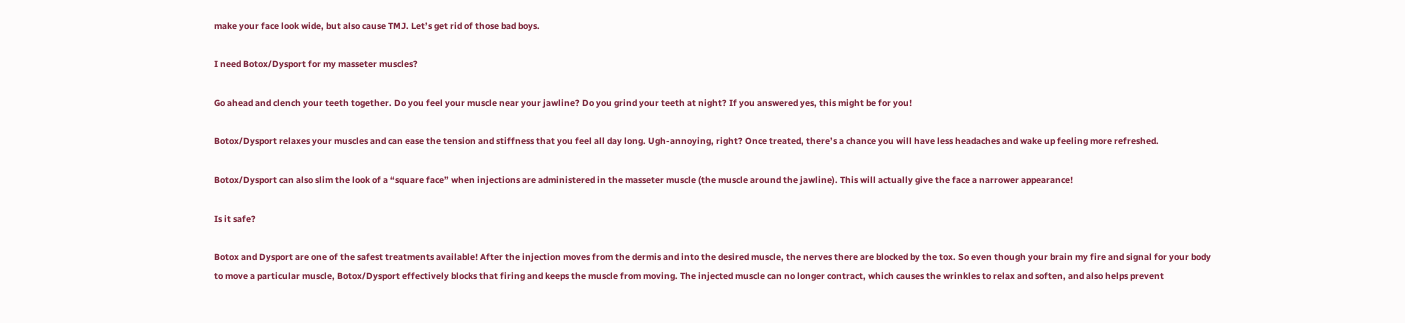make your face look wide, but also cause TMJ. Let’s get rid of those bad boys.

I need Botox/Dysport for my masseter muscles?

Go ahead and clench your teeth together. Do you feel your muscle near your jawline? Do you grind your teeth at night? If you answered yes, this might be for you!

Botox/Dysport relaxes your muscles and can ease the tension and stiffness that you feel all day long. Ugh-annoying, right? Once treated, there’s a chance you will have less headaches and wake up feeling more refreshed.

Botox/Dysport can also slim the look of a “square face” when injections are administered in the masseter muscle (the muscle around the jawline). This will actually give the face a narrower appearance!

Is it safe?

Botox and Dysport are one of the safest treatments available! After the injection moves from the dermis and into the desired muscle, the nerves there are blocked by the tox. So even though your brain my fire and signal for your body to move a particular muscle, Botox/Dysport effectively blocks that firing and keeps the muscle from moving. The injected muscle can no longer contract, which causes the wrinkles to relax and soften, and also helps prevent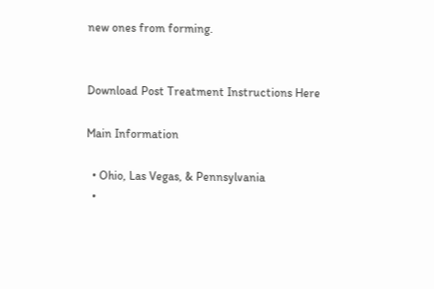new ones from forming.


Download Post Treatment Instructions Here

Main Information

  • Ohio, Las Vegas, & Pennsylvania
  •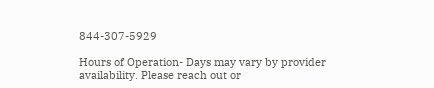844-307-5929

Hours of Operation- Days may vary by provider availability. Please reach out or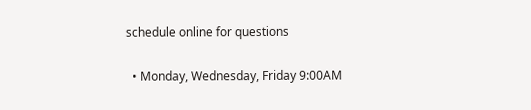schedule online for questions

  • Monday, Wednesday, Friday 9:00AM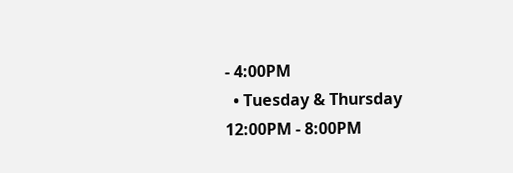- 4:00PM
  • Tuesday & Thursday 12:00PM - 8:00PM